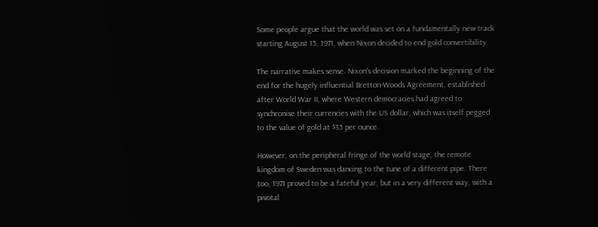Some people argue that the world was set on a fundamentally new track starting August 15, 1971, when Nixon decided to end gold convertibility.

The narrative makes sense. Nixon’s decision marked the beginning of the end for the hugely influential Bretton-Woods Agreement, established after World War II, where Western democracies had agreed to synchronise their currencies with the US dollar, which was itself pegged to the value of gold at $35 per ounce.

However, on the peripheral fringe of the world stage, the remote kingdom of Sweden was dancing to the tune of a different pipe. There too, 1971 proved to be a fateful year, but in a very different way, with a pivotal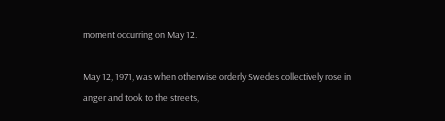moment occurring on May 12.

May 12, 1971, was when otherwise orderly Swedes collectively rose in anger and took to the streets,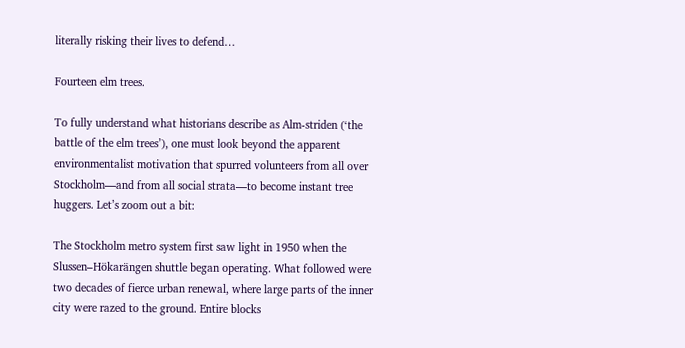literally risking their lives to defend…

Fourteen elm trees.

To fully understand what historians describe as Alm-striden (‘the battle of the elm trees’), one must look beyond the apparent environmentalist motivation that spurred volunteers from all over Stockholm—and from all social strata—to become instant tree huggers. Let’s zoom out a bit:

The Stockholm metro system first saw light in 1950 when the Slussen–Hökarängen shuttle began operating. What followed were two decades of fierce urban renewal, where large parts of the inner city were razed to the ground. Entire blocks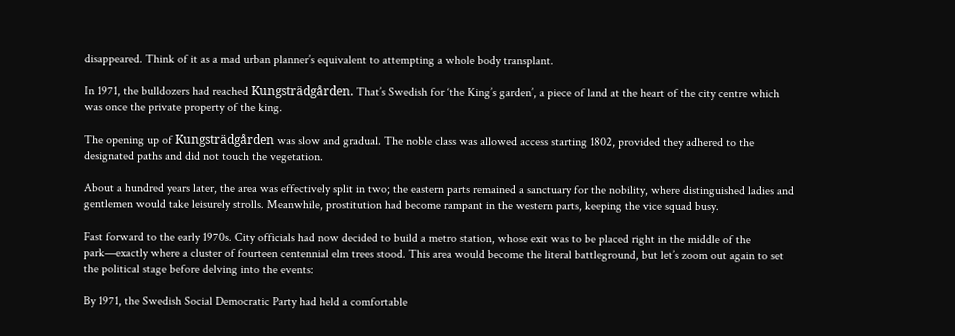disappeared. Think of it as a mad urban planner’s equivalent to attempting a whole body transplant.

In 1971, the bulldozers had reached Kungsträdgården. That’s Swedish for ‘the King’s garden’, a piece of land at the heart of the city centre which was once the private property of the king.

The opening up of Kungsträdgården was slow and gradual. The noble class was allowed access starting 1802, provided they adhered to the designated paths and did not touch the vegetation.

About a hundred years later, the area was effectively split in two; the eastern parts remained a sanctuary for the nobility, where distinguished ladies and gentlemen would take leisurely strolls. Meanwhile, prostitution had become rampant in the western parts, keeping the vice squad busy.

Fast forward to the early 1970s. City officials had now decided to build a metro station, whose exit was to be placed right in the middle of the park—exactly where a cluster of fourteen centennial elm trees stood. This area would become the literal battleground, but let’s zoom out again to set the political stage before delving into the events:

By 1971, the Swedish Social Democratic Party had held a comfortable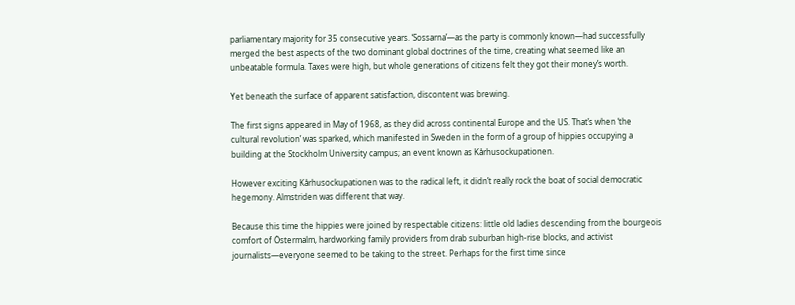parliamentary majority for 35 consecutive years. ‘Sossarna’—as the party is commonly known—had successfully merged the best aspects of the two dominant global doctrines of the time, creating what seemed like an unbeatable formula. Taxes were high, but whole generations of citizens felt they got their money’s worth.

Yet beneath the surface of apparent satisfaction, discontent was brewing.

The first signs appeared in May of 1968, as they did across continental Europe and the US. That’s when ‘the cultural revolution’ was sparked, which manifested in Sweden in the form of a group of hippies occupying a building at the Stockholm University campus; an event known as Kårhusockupationen.

However exciting Kårhusockupationen was to the radical left, it didn’t really rock the boat of social democratic hegemony. Almstriden was different that way.

Because this time the hippies were joined by respectable citizens: little old ladies descending from the bourgeois comfort of Östermalm, hardworking family providers from drab suburban high-rise blocks, and activist journalists—everyone seemed to be taking to the street. Perhaps for the first time since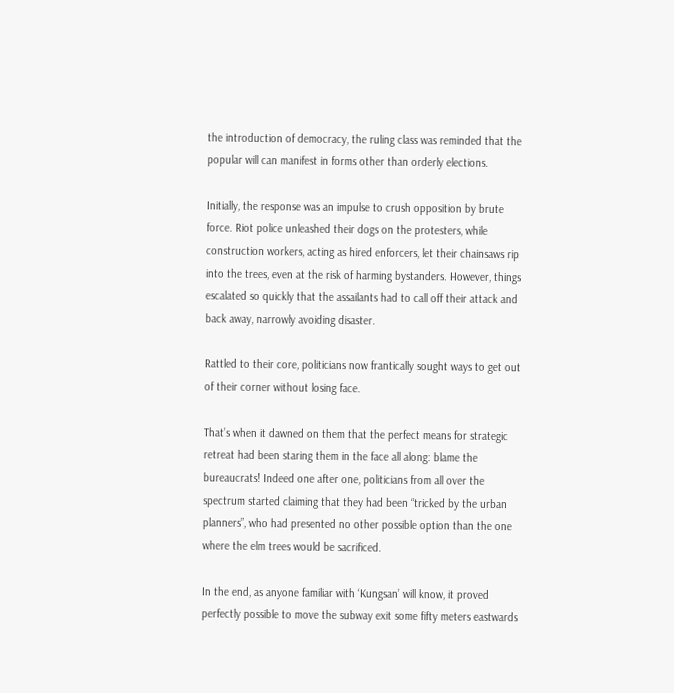the introduction of democracy, the ruling class was reminded that the popular will can manifest in forms other than orderly elections.

Initially, the response was an impulse to crush opposition by brute force. Riot police unleashed their dogs on the protesters, while construction workers, acting as hired enforcers, let their chainsaws rip into the trees, even at the risk of harming bystanders. However, things escalated so quickly that the assailants had to call off their attack and back away, narrowly avoiding disaster.

Rattled to their core, politicians now frantically sought ways to get out of their corner without losing face.

That’s when it dawned on them that the perfect means for strategic retreat had been staring them in the face all along: blame the bureaucrats! Indeed one after one, politicians from all over the spectrum started claiming that they had been “tricked by the urban planners”, who had presented no other possible option than the one where the elm trees would be sacrificed.

In the end, as anyone familiar with ‘Kungsan’ will know, it proved perfectly possible to move the subway exit some fifty meters eastwards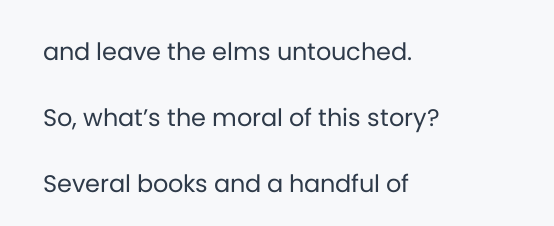and leave the elms untouched.

So, what’s the moral of this story?

Several books and a handful of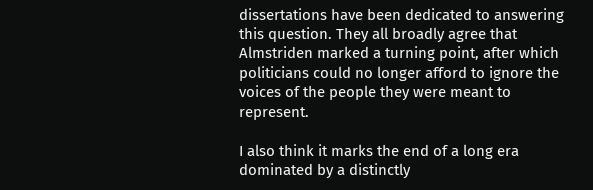dissertations have been dedicated to answering this question. They all broadly agree that Almstriden marked a turning point, after which politicians could no longer afford to ignore the voices of the people they were meant to represent.

I also think it marks the end of a long era dominated by a distinctly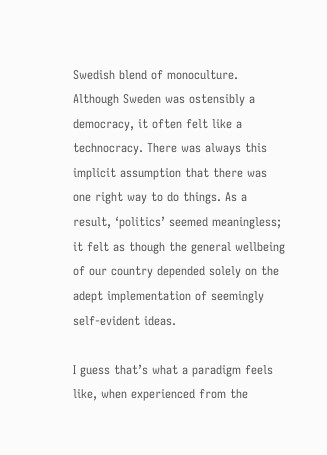Swedish blend of monoculture. Although Sweden was ostensibly a democracy, it often felt like a technocracy. There was always this implicit assumption that there was one right way to do things. As a result, ‘politics’ seemed meaningless; it felt as though the general wellbeing of our country depended solely on the adept implementation of seemingly self-evident ideas.

I guess that’s what a paradigm feels like, when experienced from the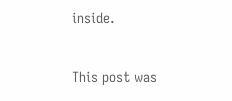inside.

This post was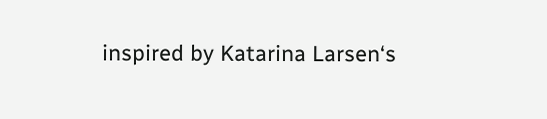inspired by Katarina Larsen‘s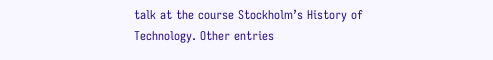talk at the course Stockholm’s History of Technology. Other entries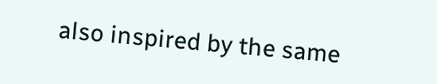also inspired by the same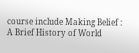course include Making Belief : A Brief History of World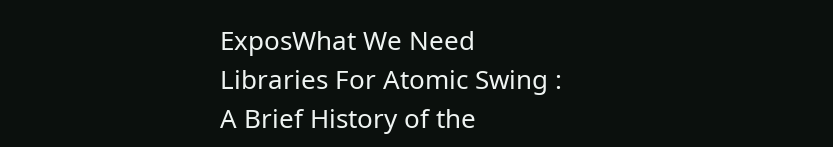ExposWhat We Need Libraries For Atomic Swing : A Brief History of the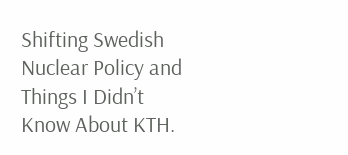Shifting Swedish Nuclear Policy and Things I Didn’t Know About KTH.